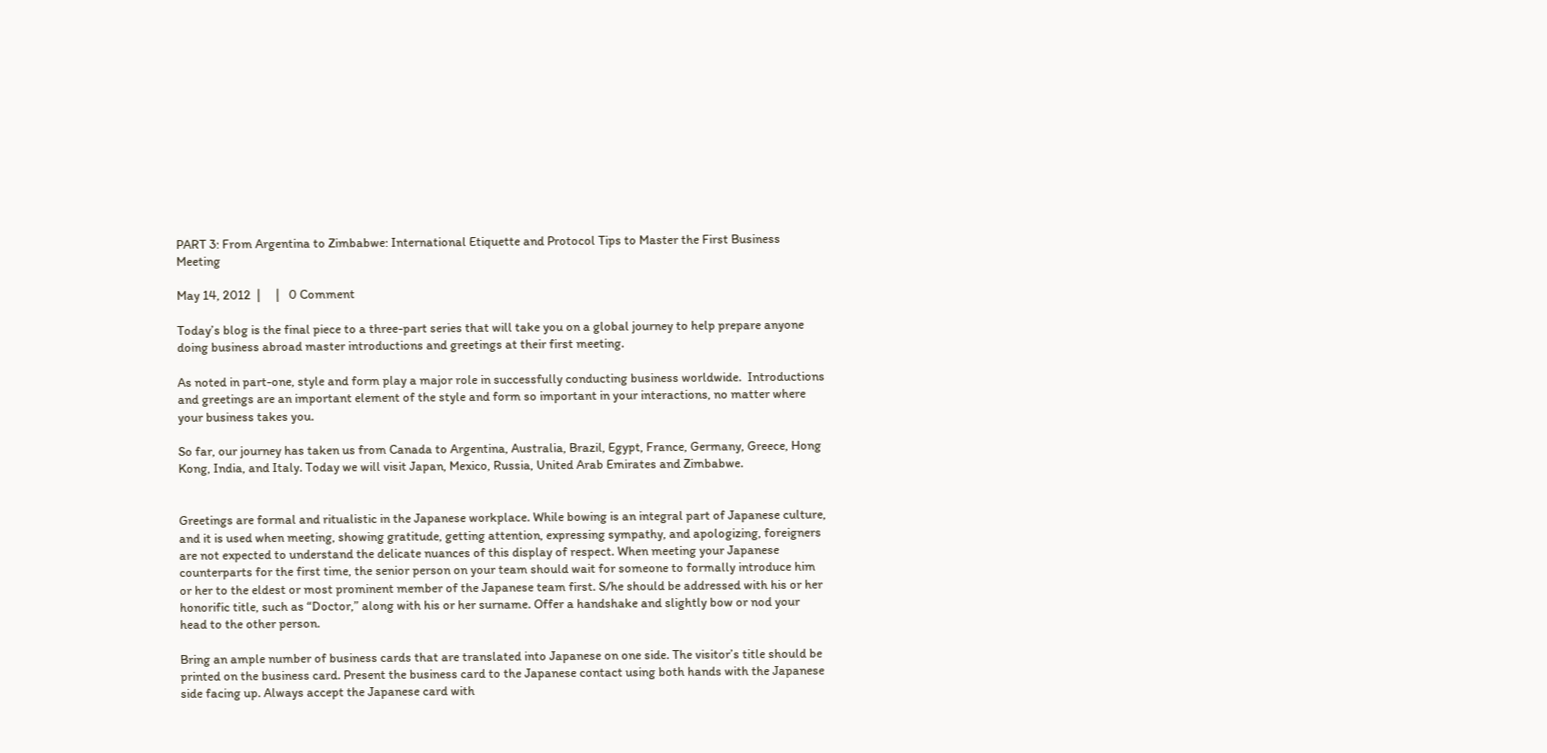PART 3: From Argentina to Zimbabwe: International Etiquette and Protocol Tips to Master the First Business Meeting

May 14, 2012  |     |   0 Comment

Today’s blog is the final piece to a three-part series that will take you on a global journey to help prepare anyone doing business abroad master introductions and greetings at their first meeting.

As noted in part-one, style and form play a major role in successfully conducting business worldwide.  Introductions and greetings are an important element of the style and form so important in your interactions, no matter where your business takes you.

So far, our journey has taken us from Canada to Argentina, Australia, Brazil, Egypt, France, Germany, Greece, Hong Kong, India, and Italy. Today we will visit Japan, Mexico, Russia, United Arab Emirates and Zimbabwe.


Greetings are formal and ritualistic in the Japanese workplace. While bowing is an integral part of Japanese culture, and it is used when meeting, showing gratitude, getting attention, expressing sympathy, and apologizing, foreigners are not expected to understand the delicate nuances of this display of respect. When meeting your Japanese counterparts for the first time, the senior person on your team should wait for someone to formally introduce him or her to the eldest or most prominent member of the Japanese team first. S/he should be addressed with his or her honorific title, such as “Doctor,” along with his or her surname. Offer a handshake and slightly bow or nod your head to the other person.

Bring an ample number of business cards that are translated into Japanese on one side. The visitor’s title should be printed on the business card. Present the business card to the Japanese contact using both hands with the Japanese side facing up. Always accept the Japanese card with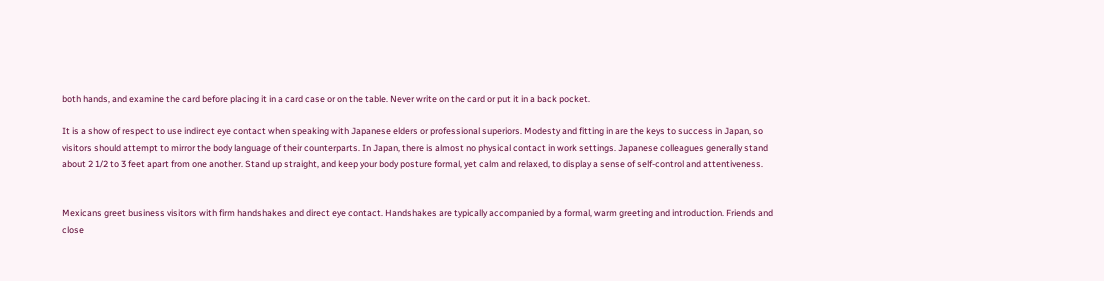both hands, and examine the card before placing it in a card case or on the table. Never write on the card or put it in a back pocket.

It is a show of respect to use indirect eye contact when speaking with Japanese elders or professional superiors. Modesty and fitting in are the keys to success in Japan, so visitors should attempt to mirror the body language of their counterparts. In Japan, there is almost no physical contact in work settings. Japanese colleagues generally stand about 2 1/2 to 3 feet apart from one another. Stand up straight, and keep your body posture formal, yet calm and relaxed, to display a sense of self-control and attentiveness.


Mexicans greet business visitors with firm handshakes and direct eye contact. Handshakes are typically accompanied by a formal, warm greeting and introduction. Friends and close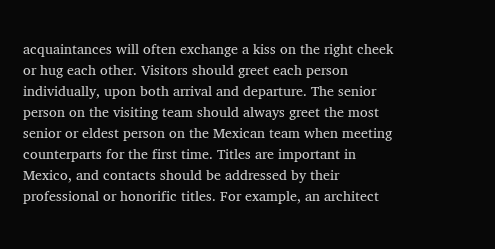acquaintances will often exchange a kiss on the right cheek or hug each other. Visitors should greet each person individually, upon both arrival and departure. The senior person on the visiting team should always greet the most senior or eldest person on the Mexican team when meeting counterparts for the first time. Titles are important in Mexico, and contacts should be addressed by their professional or honorific titles. For example, an architect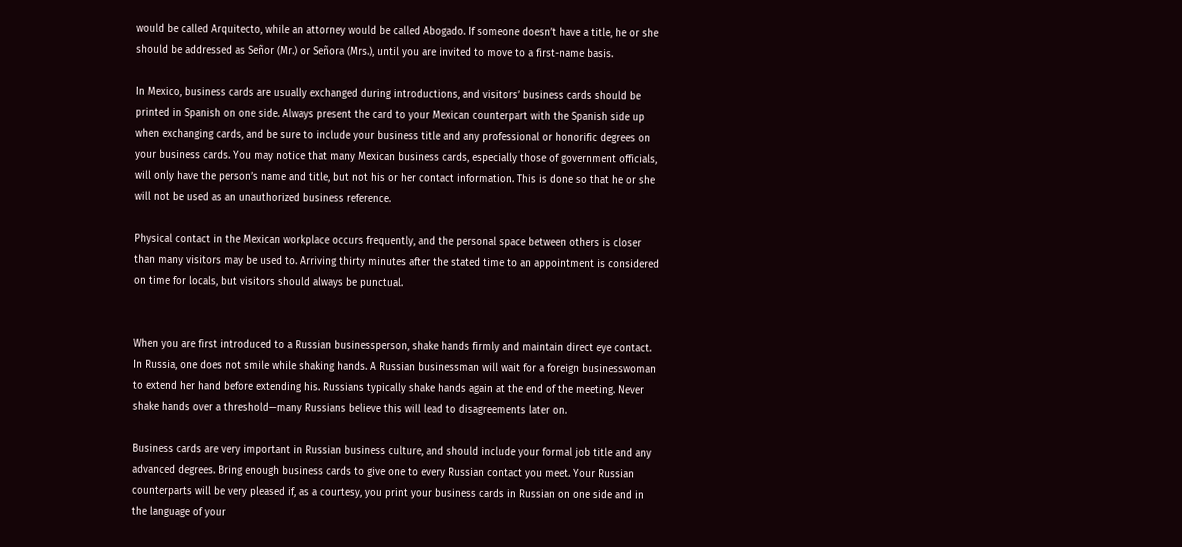would be called Arquitecto, while an attorney would be called Abogado. If someone doesn’t have a title, he or she should be addressed as Señor (Mr.) or Señora (Mrs.), until you are invited to move to a first-name basis.

In Mexico, business cards are usually exchanged during introductions, and visitors’ business cards should be printed in Spanish on one side. Always present the card to your Mexican counterpart with the Spanish side up when exchanging cards, and be sure to include your business title and any professional or honorific degrees on your business cards. You may notice that many Mexican business cards, especially those of government officials, will only have the person’s name and title, but not his or her contact information. This is done so that he or she will not be used as an unauthorized business reference.

Physical contact in the Mexican workplace occurs frequently, and the personal space between others is closer than many visitors may be used to. Arriving thirty minutes after the stated time to an appointment is considered on time for locals, but visitors should always be punctual.


When you are first introduced to a Russian businessperson, shake hands firmly and maintain direct eye contact. In Russia, one does not smile while shaking hands. A Russian businessman will wait for a foreign businesswoman to extend her hand before extending his. Russians typically shake hands again at the end of the meeting. Never shake hands over a threshold—many Russians believe this will lead to disagreements later on.

Business cards are very important in Russian business culture, and should include your formal job title and any advanced degrees. Bring enough business cards to give one to every Russian contact you meet. Your Russian counterparts will be very pleased if, as a courtesy, you print your business cards in Russian on one side and in the language of your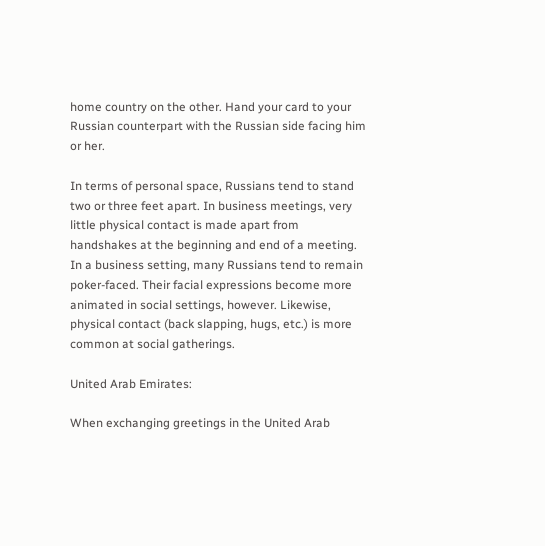home country on the other. Hand your card to your Russian counterpart with the Russian side facing him or her.

In terms of personal space, Russians tend to stand two or three feet apart. In business meetings, very little physical contact is made apart from handshakes at the beginning and end of a meeting. In a business setting, many Russians tend to remain poker-faced. Their facial expressions become more animated in social settings, however. Likewise, physical contact (back slapping, hugs, etc.) is more common at social gatherings.

United Arab Emirates:

When exchanging greetings in the United Arab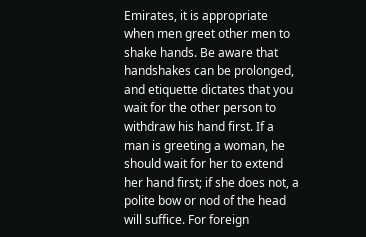Emirates, it is appropriate when men greet other men to shake hands. Be aware that handshakes can be prolonged, and etiquette dictates that you wait for the other person to withdraw his hand first. If a man is greeting a woman, he should wait for her to extend her hand first; if she does not, a polite bow or nod of the head will suffice. For foreign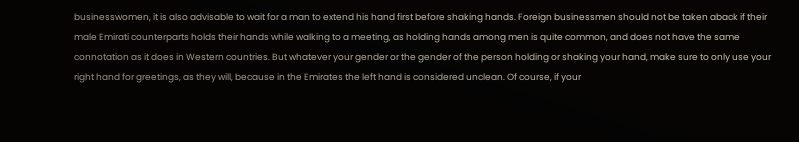businesswomen, it is also advisable to wait for a man to extend his hand first before shaking hands. Foreign businessmen should not be taken aback if their male Emirati counterparts holds their hands while walking to a meeting, as holding hands among men is quite common, and does not have the same connotation as it does in Western countries. But whatever your gender or the gender of the person holding or shaking your hand, make sure to only use your right hand for greetings, as they will, because in the Emirates the left hand is considered unclean. Of course, if your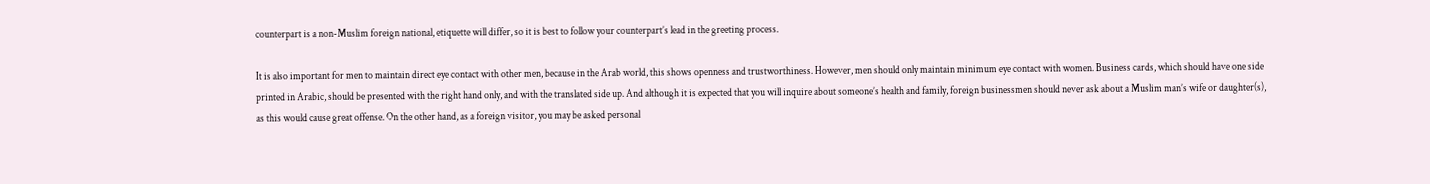counterpart is a non-Muslim foreign national, etiquette will differ, so it is best to follow your counterpart’s lead in the greeting process.

It is also important for men to maintain direct eye contact with other men, because in the Arab world, this shows openness and trustworthiness. However, men should only maintain minimum eye contact with women. Business cards, which should have one side printed in Arabic, should be presented with the right hand only, and with the translated side up. And although it is expected that you will inquire about someone’s health and family, foreign businessmen should never ask about a Muslim man’s wife or daughter(s), as this would cause great offense. On the other hand, as a foreign visitor, you may be asked personal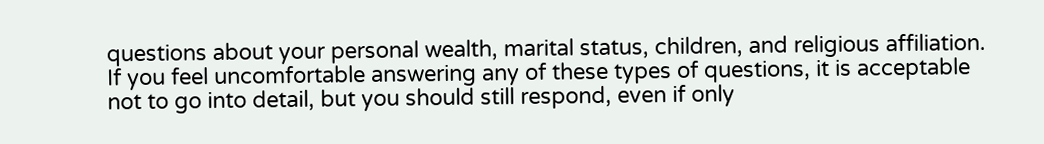questions about your personal wealth, marital status, children, and religious affiliation. If you feel uncomfortable answering any of these types of questions, it is acceptable not to go into detail, but you should still respond, even if only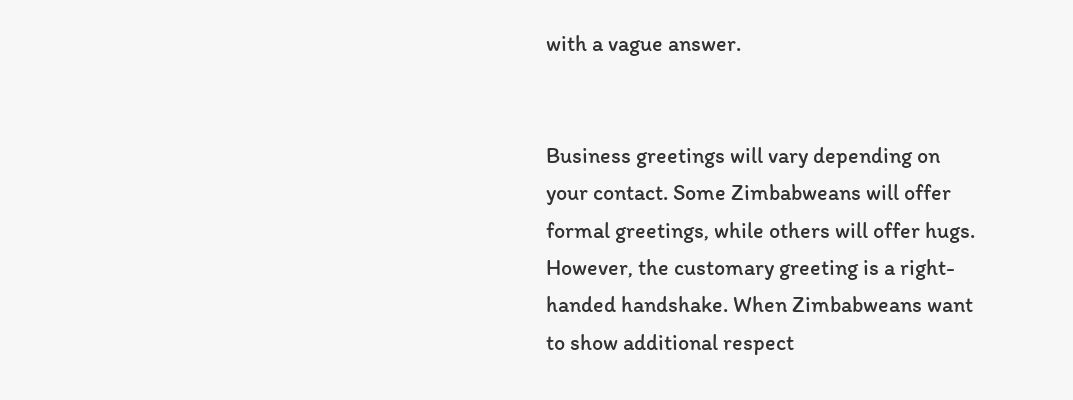with a vague answer.


Business greetings will vary depending on your contact. Some Zimbabweans will offer formal greetings, while others will offer hugs. However, the customary greeting is a right-handed handshake. When Zimbabweans want to show additional respect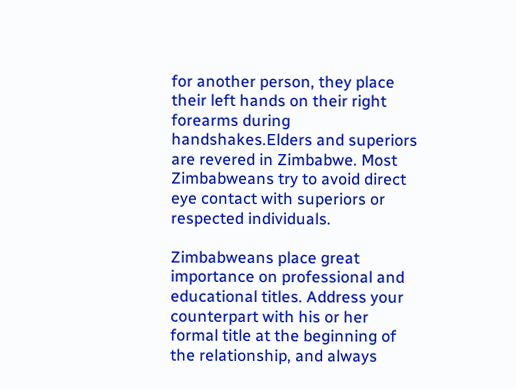for another person, they place their left hands on their right forearms during handshakes.Elders and superiors are revered in Zimbabwe. Most Zimbabweans try to avoid direct eye contact with superiors or respected individuals.

Zimbabweans place great importance on professional and educational titles. Address your counterpart with his or her formal title at the beginning of the relationship, and always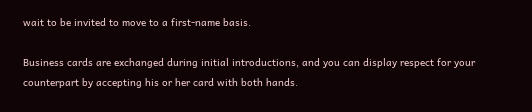wait to be invited to move to a first-name basis.

Business cards are exchanged during initial introductions, and you can display respect for your counterpart by accepting his or her card with both hands.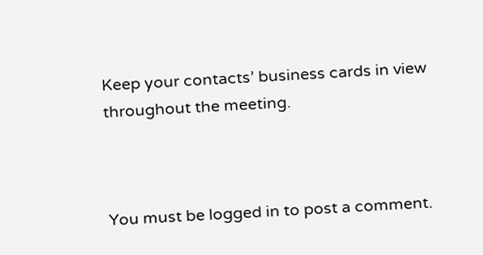Keep your contacts’ business cards in view throughout the meeting.



You must be logged in to post a comment.